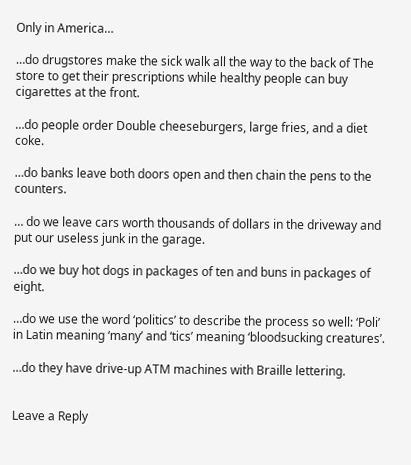Only in America…

…do drugstores make the sick walk all the way to the back of The store to get their prescriptions while healthy people can buy cigarettes at the front.

…do people order Double cheeseburgers, large fries, and a diet coke.

…do banks leave both doors open and then chain the pens to the counters.

… do we leave cars worth thousands of dollars in the driveway and put our useless junk in the garage.

…do we buy hot dogs in packages of ten and buns in packages of eight.

…do we use the word ‘politics’ to describe the process so well: ‘Poli’ in Latin meaning ‘many’ and ‘tics’ meaning ‘bloodsucking creatures’.

…do they have drive-up ATM machines with Braille lettering.


Leave a Reply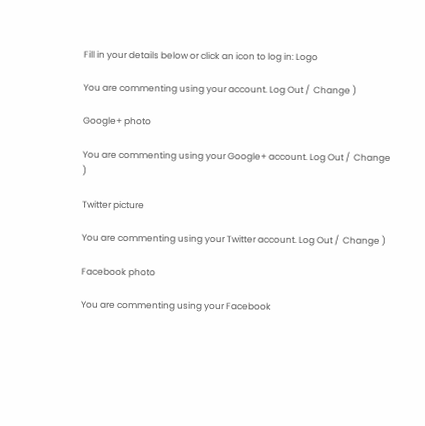Fill in your details below or click an icon to log in: Logo

You are commenting using your account. Log Out /  Change )

Google+ photo

You are commenting using your Google+ account. Log Out /  Change )

Twitter picture

You are commenting using your Twitter account. Log Out /  Change )

Facebook photo

You are commenting using your Facebook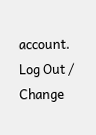account. Log Out /  Change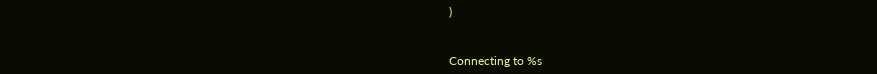)


Connecting to %s